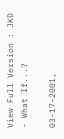View Full Version : JKD - What If...?

03-17-2001,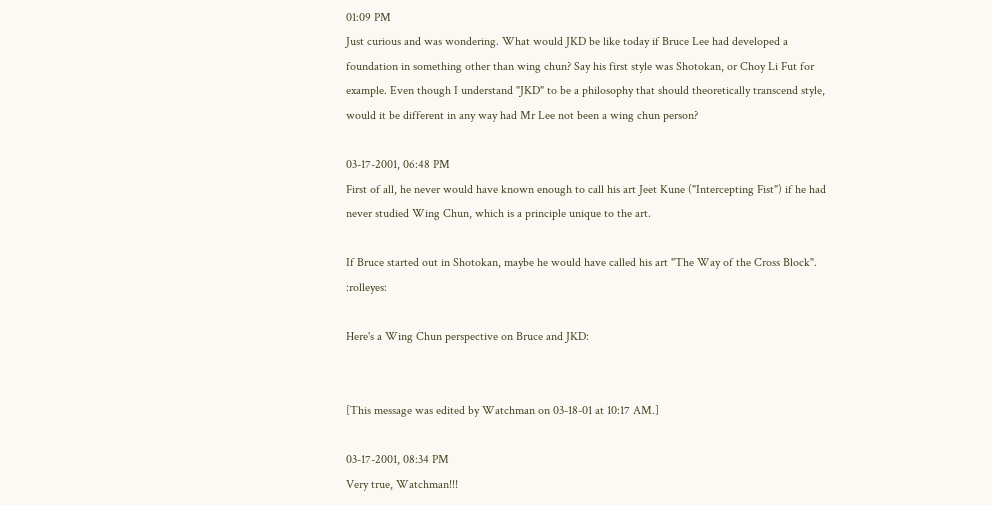01:09 PM
Just curious and was wondering. What would JKD be like today if Bruce Lee had developed a foundation in something other than wing chun? Say his first style was Shotokan, or Choy Li Fut for example. Even though I understand "JKD" to be a philosophy that should theoretically transcend style, would it be different in any way had Mr Lee not been a wing chun person?

03-17-2001, 06:48 PM
First of all, he never would have known enough to call his art Jeet Kune ("Intercepting Fist") if he had never studied Wing Chun, which is a principle unique to the art.

If Bruce started out in Shotokan, maybe he would have called his art "The Way of the Cross Block". :rolleyes:

Here's a Wing Chun perspective on Bruce and JKD:


[This message was edited by Watchman on 03-18-01 at 10:17 AM.]

03-17-2001, 08:34 PM
Very true, Watchman!!!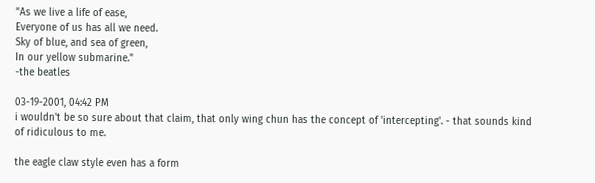"As we live a life of ease,
Everyone of us has all we need.
Sky of blue, and sea of green,
In our yellow submarine."
-the beatles

03-19-2001, 04:42 PM
i wouldn't be so sure about that claim, that only wing chun has the concept of 'intercepting'. - that sounds kind of ridiculous to me.

the eagle claw style even has a form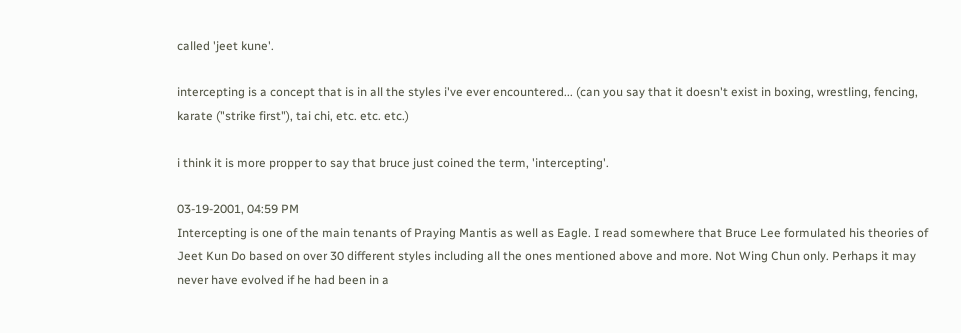called 'jeet kune'.

intercepting is a concept that is in all the styles i've ever encountered... (can you say that it doesn't exist in boxing, wrestling, fencing, karate ("strike first"), tai chi, etc. etc. etc.)

i think it is more propper to say that bruce just coined the term, 'intercepting'.

03-19-2001, 04:59 PM
Intercepting is one of the main tenants of Praying Mantis as well as Eagle. I read somewhere that Bruce Lee formulated his theories of Jeet Kun Do based on over 30 different styles including all the ones mentioned above and more. Not Wing Chun only. Perhaps it may never have evolved if he had been in a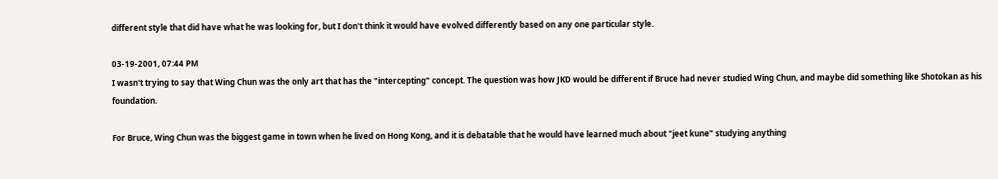different style that did have what he was looking for, but I don't think it would have evolved differently based on any one particular style.

03-19-2001, 07:44 PM
I wasn't trying to say that Wing Chun was the only art that has the "intercepting" concept. The question was how JKD would be different if Bruce had never studied Wing Chun, and maybe did something like Shotokan as his foundation.

For Bruce, Wing Chun was the biggest game in town when he lived on Hong Kong, and it is debatable that he would have learned much about "jeet kune" studying anything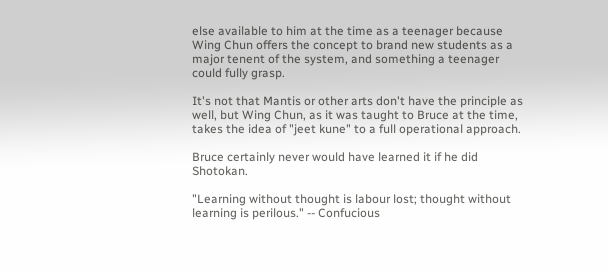else available to him at the time as a teenager because Wing Chun offers the concept to brand new students as a major tenent of the system, and something a teenager could fully grasp.

It's not that Mantis or other arts don't have the principle as well, but Wing Chun, as it was taught to Bruce at the time, takes the idea of "jeet kune" to a full operational approach.

Bruce certainly never would have learned it if he did Shotokan.

"Learning without thought is labour lost; thought without learning is perilous." -- Confucious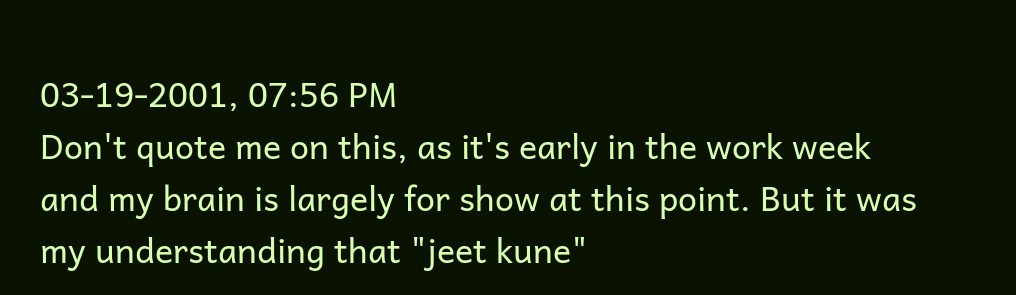03-19-2001, 07:56 PM
Don't quote me on this, as it's early in the work week and my brain is largely for show at this point. But it was my understanding that "jeet kune"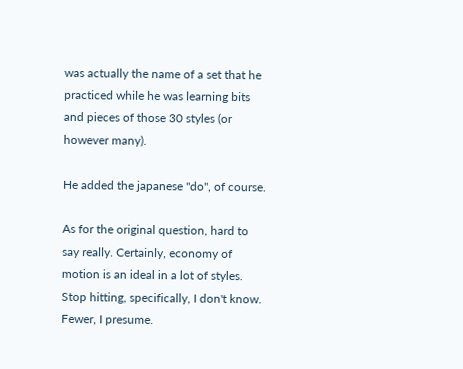was actually the name of a set that he practiced while he was learning bits and pieces of those 30 styles (or however many).

He added the japanese "do", of course.

As for the original question, hard to say really. Certainly, economy of motion is an ideal in a lot of styles. Stop hitting, specifically, I don't know. Fewer, I presume.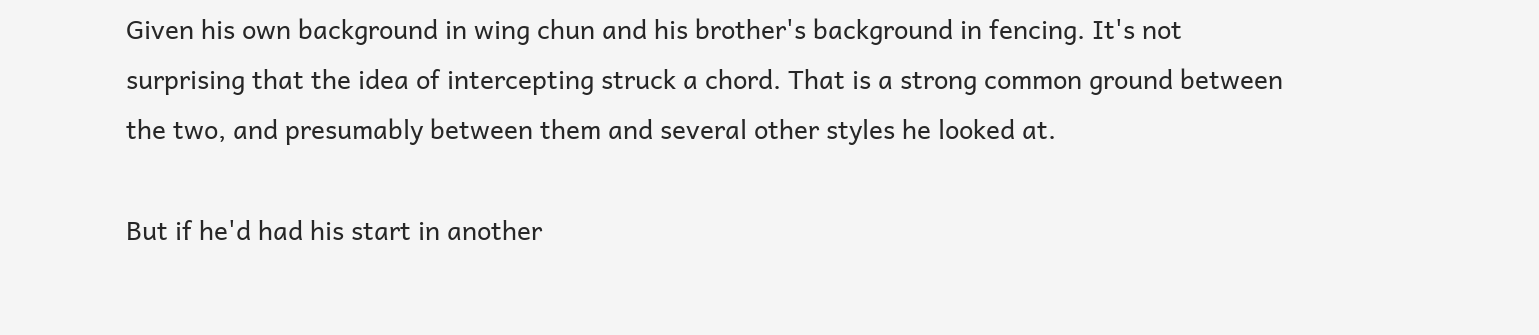Given his own background in wing chun and his brother's background in fencing. It's not surprising that the idea of intercepting struck a chord. That is a strong common ground between the two, and presumably between them and several other styles he looked at.

But if he'd had his start in another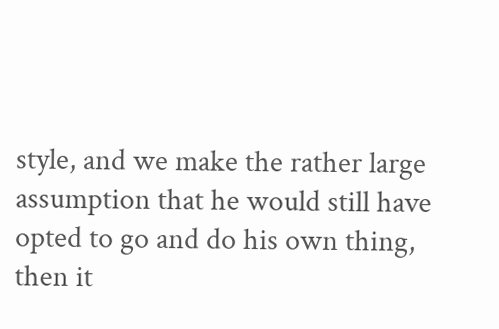style, and we make the rather large assumption that he would still have opted to go and do his own thing, then it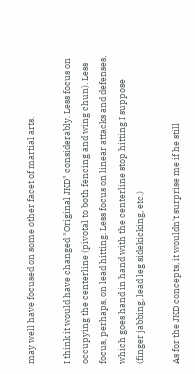may well have focused on some other facet of martial arts.

I think it would have changed "Original JKD" considerably. Less focus on occupying the centerline (pivotal to both fencing and wing chun). Less focus, perhaps, on lead hitting. Less focus on linear attacks and defenses, which goes hand in hand with the centerline stop hitting I suppose (finger jabbing, lead leg sidekicking, etc.)

As for the JKD concepts, it wouldn't surprise me if he still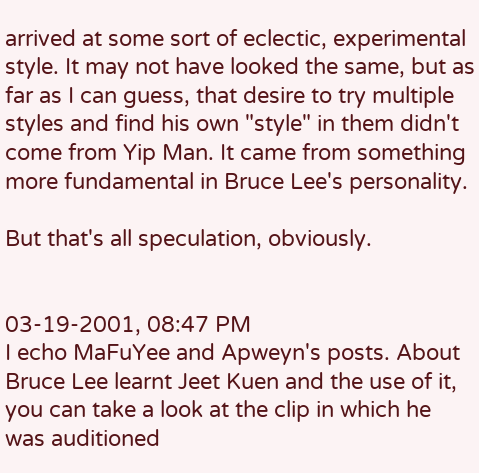arrived at some sort of eclectic, experimental style. It may not have looked the same, but as far as I can guess, that desire to try multiple styles and find his own "style" in them didn't come from Yip Man. It came from something more fundamental in Bruce Lee's personality.

But that's all speculation, obviously.


03-19-2001, 08:47 PM
I echo MaFuYee and Apweyn's posts. About Bruce Lee learnt Jeet Kuen and the use of it, you can take a look at the clip in which he was auditioned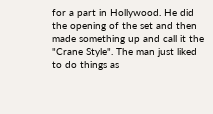for a part in Hollywood. He did the opening of the set and then made something up and call it the "Crane Style". The man just liked to do things as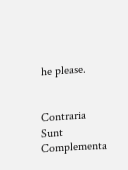he please.


Contraria Sunt Complementa